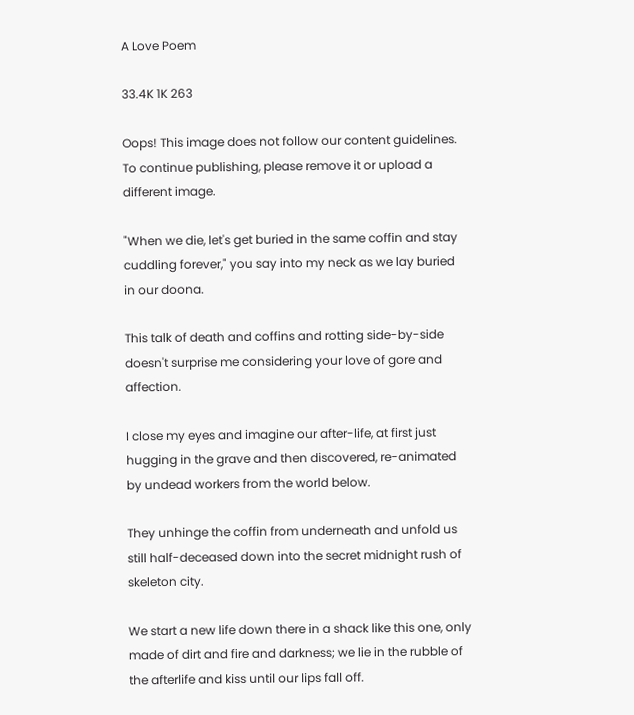A Love Poem

33.4K 1K 263

Oops! This image does not follow our content guidelines. To continue publishing, please remove it or upload a different image.

"When we die, let's get buried in the same coffin and stay cuddling forever," you say into my neck as we lay buried in our doona.

This talk of death and coffins and rotting side-by-side doesn't surprise me considering your love of gore and affection.

I close my eyes and imagine our after-life, at first just hugging in the grave and then discovered, re-animated by undead workers from the world below.

They unhinge the coffin from underneath and unfold us still half-deceased down into the secret midnight rush of skeleton city.

We start a new life down there in a shack like this one, only made of dirt and fire and darkness; we lie in the rubble of the afterlife and kiss until our lips fall off.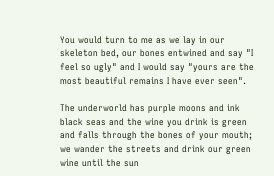You would turn to me as we lay in our skeleton bed, our bones entwined and say "I feel so ugly" and I would say "yours are the most beautiful remains I have ever seen".

The underworld has purple moons and ink black seas and the wine you drink is green and falls through the bones of your mouth; we wander the streets and drink our green wine until the sun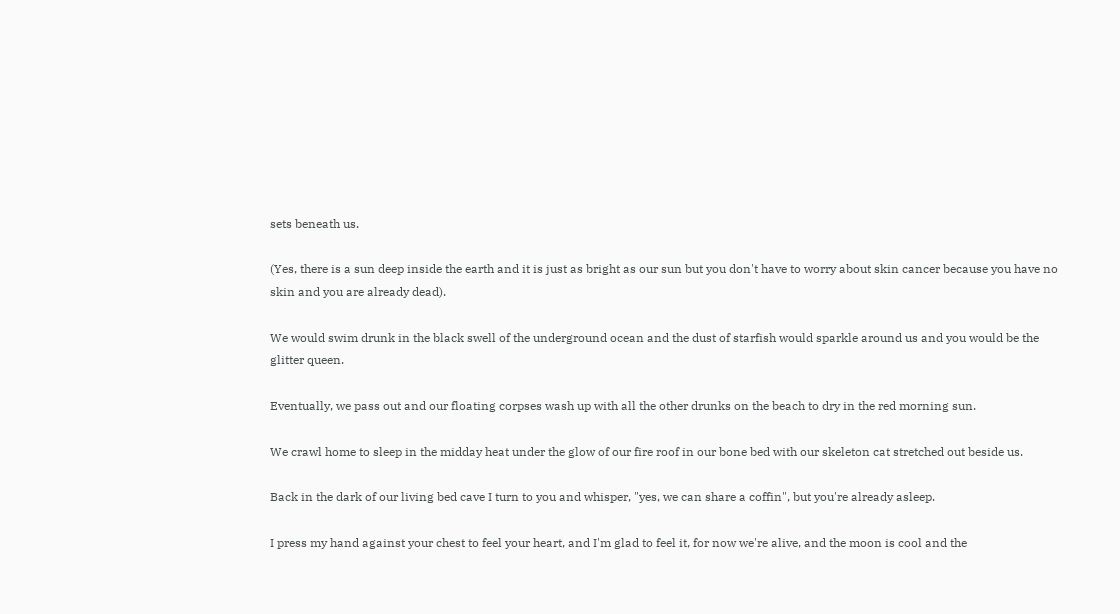sets beneath us.

(Yes, there is a sun deep inside the earth and it is just as bright as our sun but you don't have to worry about skin cancer because you have no skin and you are already dead).

We would swim drunk in the black swell of the underground ocean and the dust of starfish would sparkle around us and you would be the glitter queen.

Eventually, we pass out and our floating corpses wash up with all the other drunks on the beach to dry in the red morning sun.

We crawl home to sleep in the midday heat under the glow of our fire roof in our bone bed with our skeleton cat stretched out beside us.

Back in the dark of our living bed cave I turn to you and whisper, "yes, we can share a coffin", but you're already asleep.

I press my hand against your chest to feel your heart, and I'm glad to feel it, for now we're alive, and the moon is cool and the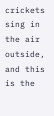crickets sing in the air outside, and this is the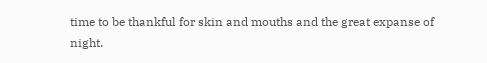time to be thankful for skin and mouths and the great expanse of night.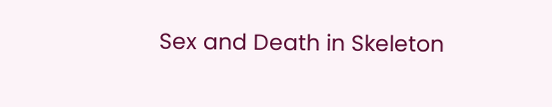Sex and Death in Skeleton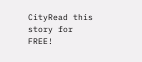CityRead this story for FREE!